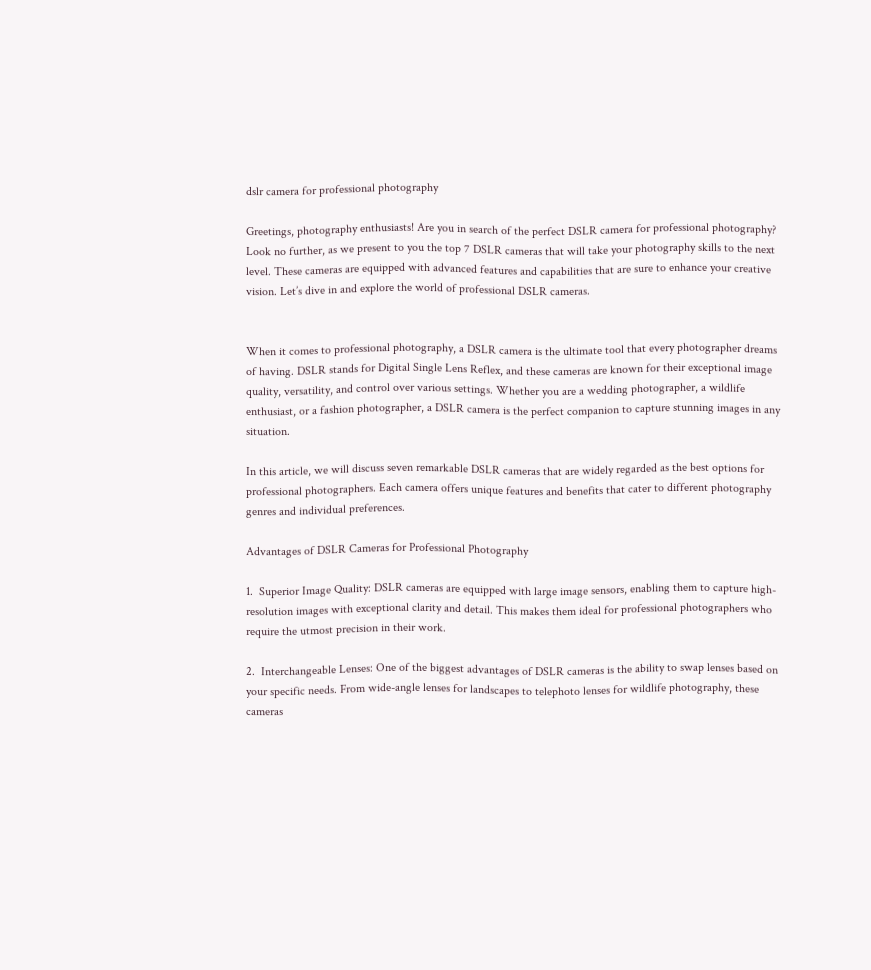dslr camera for professional photography

Greetings, photography enthusiasts! Are you in search of the perfect DSLR camera for professional photography? Look no further, as we present to you the top 7 DSLR cameras that will take your photography skills to the next level. These cameras are equipped with advanced features and capabilities that are sure to enhance your creative vision. Let’s dive in and explore the world of professional DSLR cameras.


When it comes to professional photography, a DSLR camera is the ultimate tool that every photographer dreams of having. DSLR stands for Digital Single Lens Reflex, and these cameras are known for their exceptional image quality, versatility, and control over various settings. Whether you are a wedding photographer, a wildlife enthusiast, or a fashion photographer, a DSLR camera is the perfect companion to capture stunning images in any situation.

In this article, we will discuss seven remarkable DSLR cameras that are widely regarded as the best options for professional photographers. Each camera offers unique features and benefits that cater to different photography genres and individual preferences.

Advantages of DSLR Cameras for Professional Photography

1.  Superior Image Quality: DSLR cameras are equipped with large image sensors, enabling them to capture high-resolution images with exceptional clarity and detail. This makes them ideal for professional photographers who require the utmost precision in their work.

2.  Interchangeable Lenses: One of the biggest advantages of DSLR cameras is the ability to swap lenses based on your specific needs. From wide-angle lenses for landscapes to telephoto lenses for wildlife photography, these cameras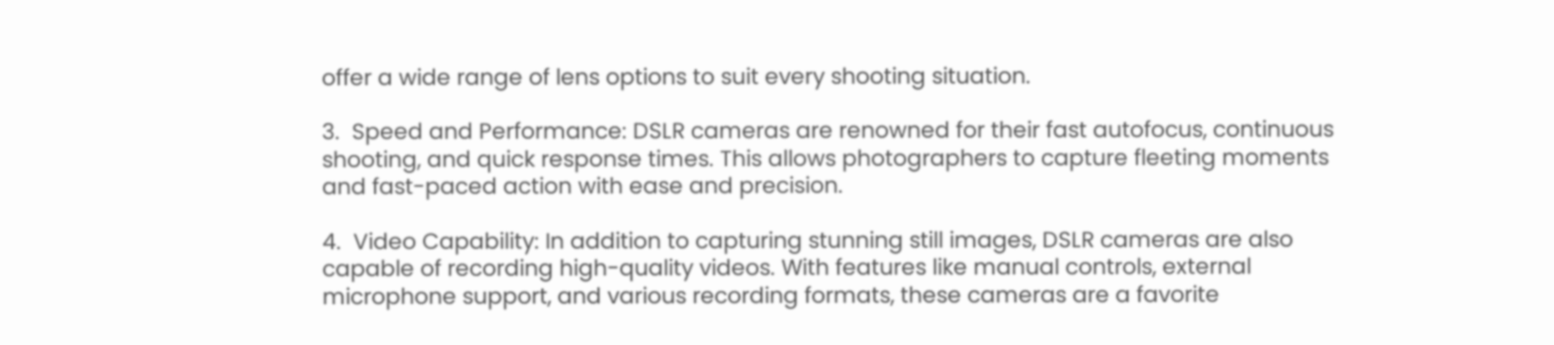offer a wide range of lens options to suit every shooting situation.

3.  Speed and Performance: DSLR cameras are renowned for their fast autofocus, continuous shooting, and quick response times. This allows photographers to capture fleeting moments and fast-paced action with ease and precision.

4.  Video Capability: In addition to capturing stunning still images, DSLR cameras are also capable of recording high-quality videos. With features like manual controls, external microphone support, and various recording formats, these cameras are a favorite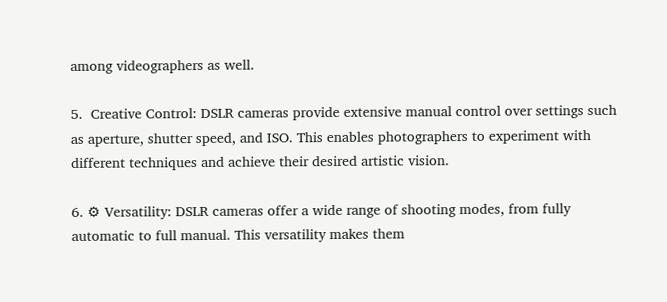among videographers as well.

5.  Creative Control: DSLR cameras provide extensive manual control over settings such as aperture, shutter speed, and ISO. This enables photographers to experiment with different techniques and achieve their desired artistic vision.

6. ⚙ Versatility: DSLR cameras offer a wide range of shooting modes, from fully automatic to full manual. This versatility makes them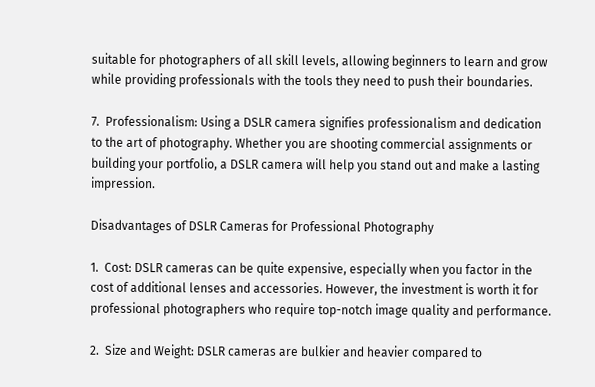suitable for photographers of all skill levels, allowing beginners to learn and grow while providing professionals with the tools they need to push their boundaries.

7.  Professionalism: Using a DSLR camera signifies professionalism and dedication to the art of photography. Whether you are shooting commercial assignments or building your portfolio, a DSLR camera will help you stand out and make a lasting impression.

Disadvantages of DSLR Cameras for Professional Photography

1.  Cost: DSLR cameras can be quite expensive, especially when you factor in the cost of additional lenses and accessories. However, the investment is worth it for professional photographers who require top-notch image quality and performance.

2.  Size and Weight: DSLR cameras are bulkier and heavier compared to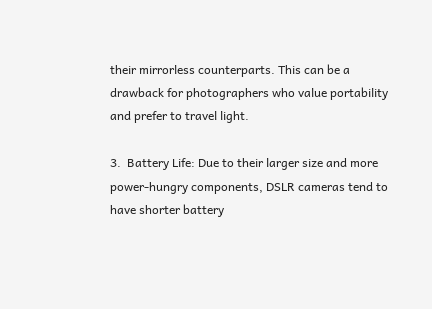their mirrorless counterparts. This can be a drawback for photographers who value portability and prefer to travel light.

3.  Battery Life: Due to their larger size and more power-hungry components, DSLR cameras tend to have shorter battery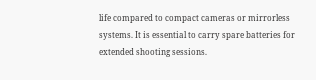life compared to compact cameras or mirrorless systems. It is essential to carry spare batteries for extended shooting sessions.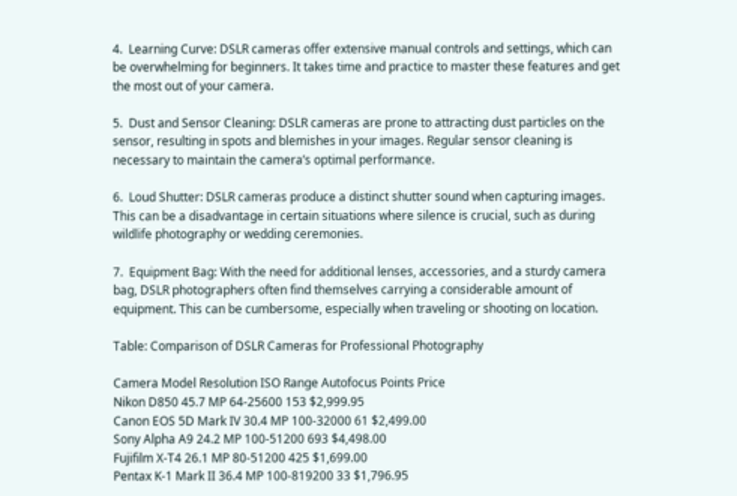4.  Learning Curve: DSLR cameras offer extensive manual controls and settings, which can be overwhelming for beginners. It takes time and practice to master these features and get the most out of your camera.

5.  Dust and Sensor Cleaning: DSLR cameras are prone to attracting dust particles on the sensor, resulting in spots and blemishes in your images. Regular sensor cleaning is necessary to maintain the camera’s optimal performance.

6.  Loud Shutter: DSLR cameras produce a distinct shutter sound when capturing images. This can be a disadvantage in certain situations where silence is crucial, such as during wildlife photography or wedding ceremonies.

7.  Equipment Bag: With the need for additional lenses, accessories, and a sturdy camera bag, DSLR photographers often find themselves carrying a considerable amount of equipment. This can be cumbersome, especially when traveling or shooting on location.

Table: Comparison of DSLR Cameras for Professional Photography

Camera Model Resolution ISO Range Autofocus Points Price
Nikon D850 45.7 MP 64-25600 153 $2,999.95
Canon EOS 5D Mark IV 30.4 MP 100-32000 61 $2,499.00
Sony Alpha A9 24.2 MP 100-51200 693 $4,498.00
Fujifilm X-T4 26.1 MP 80-51200 425 $1,699.00
Pentax K-1 Mark II 36.4 MP 100-819200 33 $1,796.95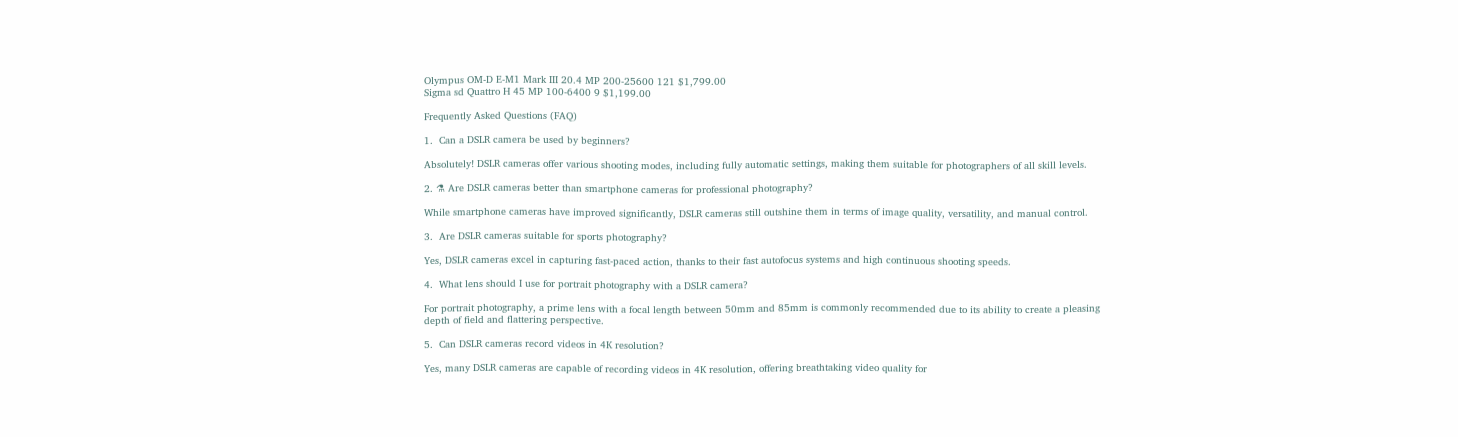Olympus OM-D E-M1 Mark III 20.4 MP 200-25600 121 $1,799.00
Sigma sd Quattro H 45 MP 100-6400 9 $1,199.00

Frequently Asked Questions (FAQ)

1.  Can a DSLR camera be used by beginners?

Absolutely! DSLR cameras offer various shooting modes, including fully automatic settings, making them suitable for photographers of all skill levels.

2. ⚗ Are DSLR cameras better than smartphone cameras for professional photography?

While smartphone cameras have improved significantly, DSLR cameras still outshine them in terms of image quality, versatility, and manual control.

3.  Are DSLR cameras suitable for sports photography?

Yes, DSLR cameras excel in capturing fast-paced action, thanks to their fast autofocus systems and high continuous shooting speeds.

4.  What lens should I use for portrait photography with a DSLR camera?

For portrait photography, a prime lens with a focal length between 50mm and 85mm is commonly recommended due to its ability to create a pleasing depth of field and flattering perspective.

5.  Can DSLR cameras record videos in 4K resolution?

Yes, many DSLR cameras are capable of recording videos in 4K resolution, offering breathtaking video quality for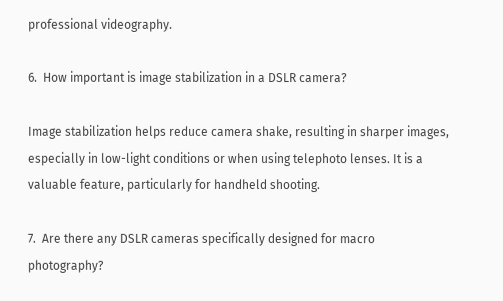professional videography.

6.  How important is image stabilization in a DSLR camera?

Image stabilization helps reduce camera shake, resulting in sharper images, especially in low-light conditions or when using telephoto lenses. It is a valuable feature, particularly for handheld shooting.

7.  Are there any DSLR cameras specifically designed for macro photography?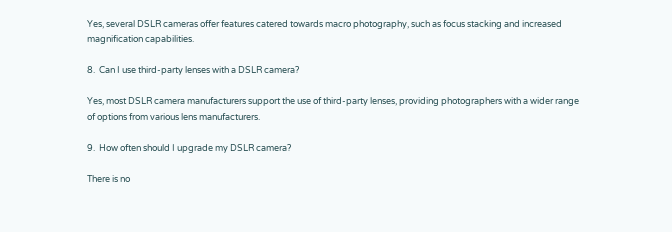Yes, several DSLR cameras offer features catered towards macro photography, such as focus stacking and increased magnification capabilities.

8.  Can I use third-party lenses with a DSLR camera?

Yes, most DSLR camera manufacturers support the use of third-party lenses, providing photographers with a wider range of options from various lens manufacturers.

9.  How often should I upgrade my DSLR camera?

There is no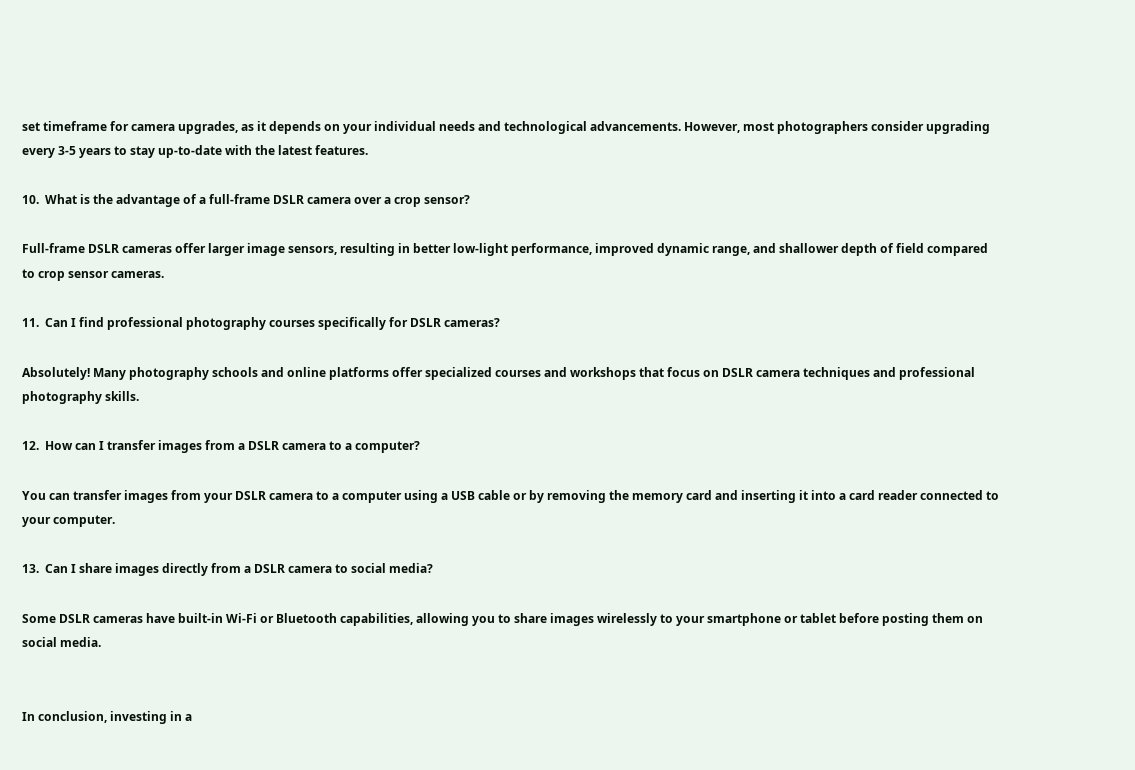set timeframe for camera upgrades, as it depends on your individual needs and technological advancements. However, most photographers consider upgrading every 3-5 years to stay up-to-date with the latest features.

10.  What is the advantage of a full-frame DSLR camera over a crop sensor?

Full-frame DSLR cameras offer larger image sensors, resulting in better low-light performance, improved dynamic range, and shallower depth of field compared to crop sensor cameras.

11.  Can I find professional photography courses specifically for DSLR cameras?

Absolutely! Many photography schools and online platforms offer specialized courses and workshops that focus on DSLR camera techniques and professional photography skills.

12.  How can I transfer images from a DSLR camera to a computer?

You can transfer images from your DSLR camera to a computer using a USB cable or by removing the memory card and inserting it into a card reader connected to your computer.

13.  Can I share images directly from a DSLR camera to social media?

Some DSLR cameras have built-in Wi-Fi or Bluetooth capabilities, allowing you to share images wirelessly to your smartphone or tablet before posting them on social media.


In conclusion, investing in a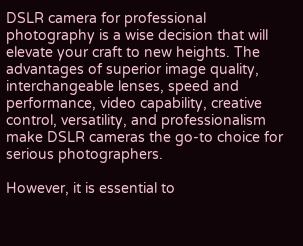DSLR camera for professional photography is a wise decision that will elevate your craft to new heights. The advantages of superior image quality, interchangeable lenses, speed and performance, video capability, creative control, versatility, and professionalism make DSLR cameras the go-to choice for serious photographers.

However, it is essential to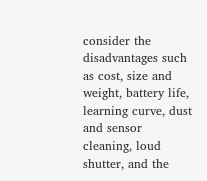consider the disadvantages such as cost, size and weight, battery life, learning curve, dust and sensor cleaning, loud shutter, and the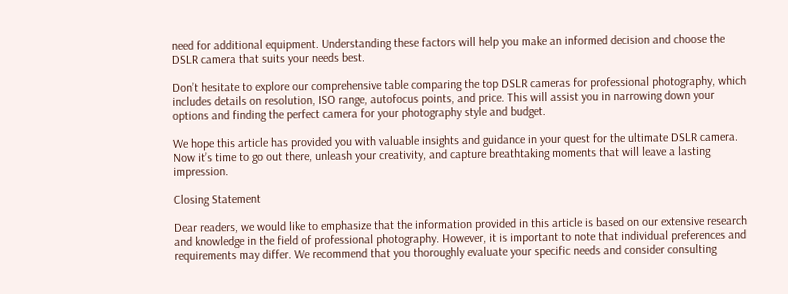need for additional equipment. Understanding these factors will help you make an informed decision and choose the DSLR camera that suits your needs best.

Don’t hesitate to explore our comprehensive table comparing the top DSLR cameras for professional photography, which includes details on resolution, ISO range, autofocus points, and price. This will assist you in narrowing down your options and finding the perfect camera for your photography style and budget.

We hope this article has provided you with valuable insights and guidance in your quest for the ultimate DSLR camera. Now it’s time to go out there, unleash your creativity, and capture breathtaking moments that will leave a lasting impression.

Closing Statement

Dear readers, we would like to emphasize that the information provided in this article is based on our extensive research and knowledge in the field of professional photography. However, it is important to note that individual preferences and requirements may differ. We recommend that you thoroughly evaluate your specific needs and consider consulting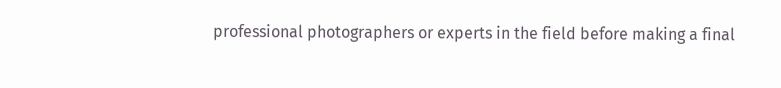professional photographers or experts in the field before making a final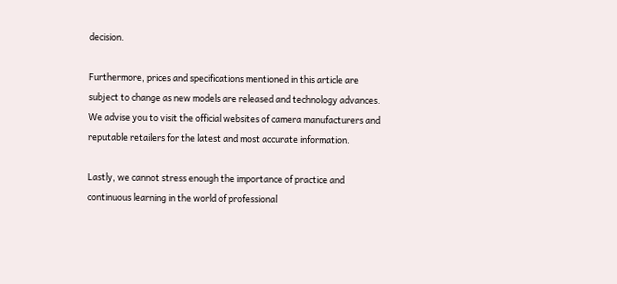decision.

Furthermore, prices and specifications mentioned in this article are subject to change as new models are released and technology advances. We advise you to visit the official websites of camera manufacturers and reputable retailers for the latest and most accurate information.

Lastly, we cannot stress enough the importance of practice and continuous learning in the world of professional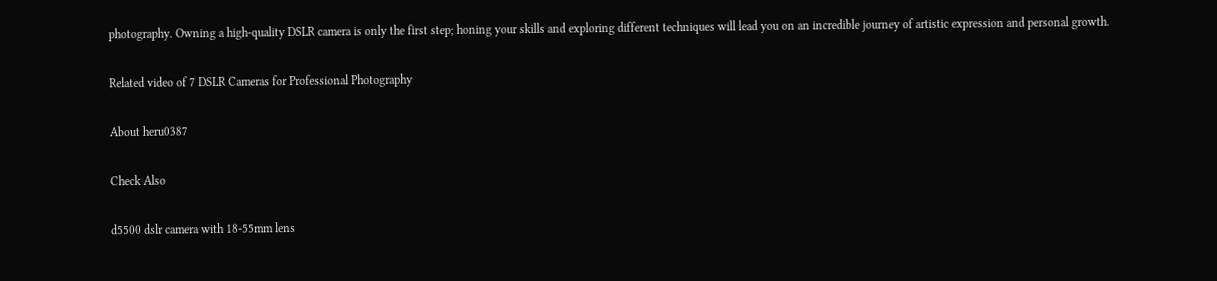photography. Owning a high-quality DSLR camera is only the first step; honing your skills and exploring different techniques will lead you on an incredible journey of artistic expression and personal growth.

Related video of 7 DSLR Cameras for Professional Photography

About heru0387

Check Also

d5500 dslr camera with 18-55mm lens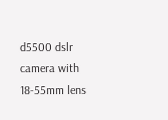d5500 dslr camera with 18-55mm lens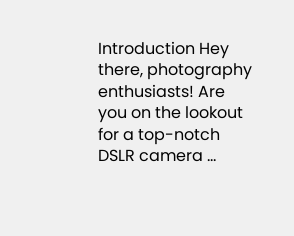Introduction Hey there, photography enthusiasts! Are you on the lookout for a top-notch DSLR camera …